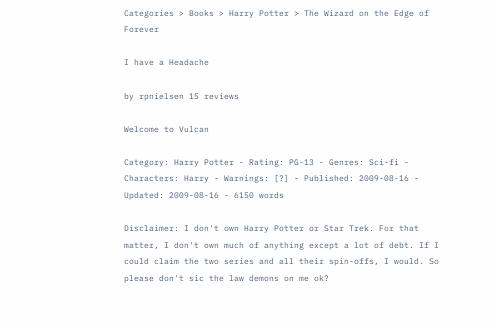Categories > Books > Harry Potter > The Wizard on the Edge of Forever

I have a Headache

by rpnielsen 15 reviews

Welcome to Vulcan

Category: Harry Potter - Rating: PG-13 - Genres: Sci-fi - Characters: Harry - Warnings: [?] - Published: 2009-08-16 - Updated: 2009-08-16 - 6150 words

Disclaimer: I don't own Harry Potter or Star Trek. For that matter, I don't own much of anything except a lot of debt. If I could claim the two series and all their spin-offs, I would. So please don't sic the law demons on me ok?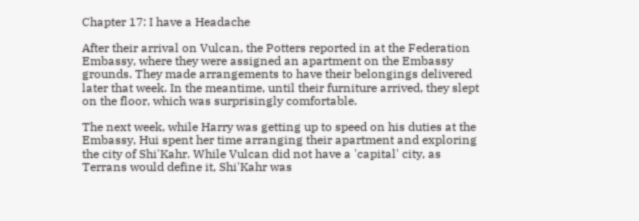Chapter 17: I have a Headache

After their arrival on Vulcan, the Potters reported in at the Federation Embassy, where they were assigned an apartment on the Embassy grounds. They made arrangements to have their belongings delivered later that week. In the meantime, until their furniture arrived, they slept on the floor, which was surprisingly comfortable.

The next week, while Harry was getting up to speed on his duties at the Embassy, Hui spent her time arranging their apartment and exploring the city of Shi'Kahr. While Vulcan did not have a 'capital' city, as Terrans would define it, Shi'Kahr was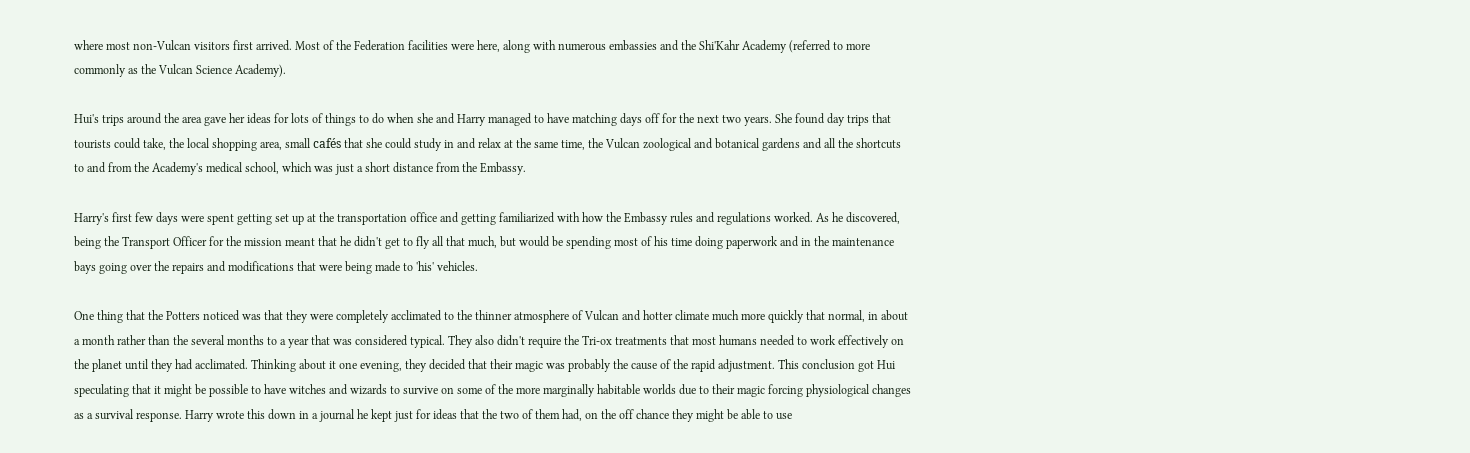where most non-Vulcan visitors first arrived. Most of the Federation facilities were here, along with numerous embassies and the Shi'Kahr Academy (referred to more commonly as the Vulcan Science Academy).

Hui's trips around the area gave her ideas for lots of things to do when she and Harry managed to have matching days off for the next two years. She found day trips that tourists could take, the local shopping area, small cafés that she could study in and relax at the same time, the Vulcan zoological and botanical gardens and all the shortcuts to and from the Academy's medical school, which was just a short distance from the Embassy.

Harry's first few days were spent getting set up at the transportation office and getting familiarized with how the Embassy rules and regulations worked. As he discovered, being the Transport Officer for the mission meant that he didn't get to fly all that much, but would be spending most of his time doing paperwork and in the maintenance bays going over the repairs and modifications that were being made to 'his' vehicles.

One thing that the Potters noticed was that they were completely acclimated to the thinner atmosphere of Vulcan and hotter climate much more quickly that normal, in about a month rather than the several months to a year that was considered typical. They also didn't require the Tri-ox treatments that most humans needed to work effectively on the planet until they had acclimated. Thinking about it one evening, they decided that their magic was probably the cause of the rapid adjustment. This conclusion got Hui speculating that it might be possible to have witches and wizards to survive on some of the more marginally habitable worlds due to their magic forcing physiological changes as a survival response. Harry wrote this down in a journal he kept just for ideas that the two of them had, on the off chance they might be able to use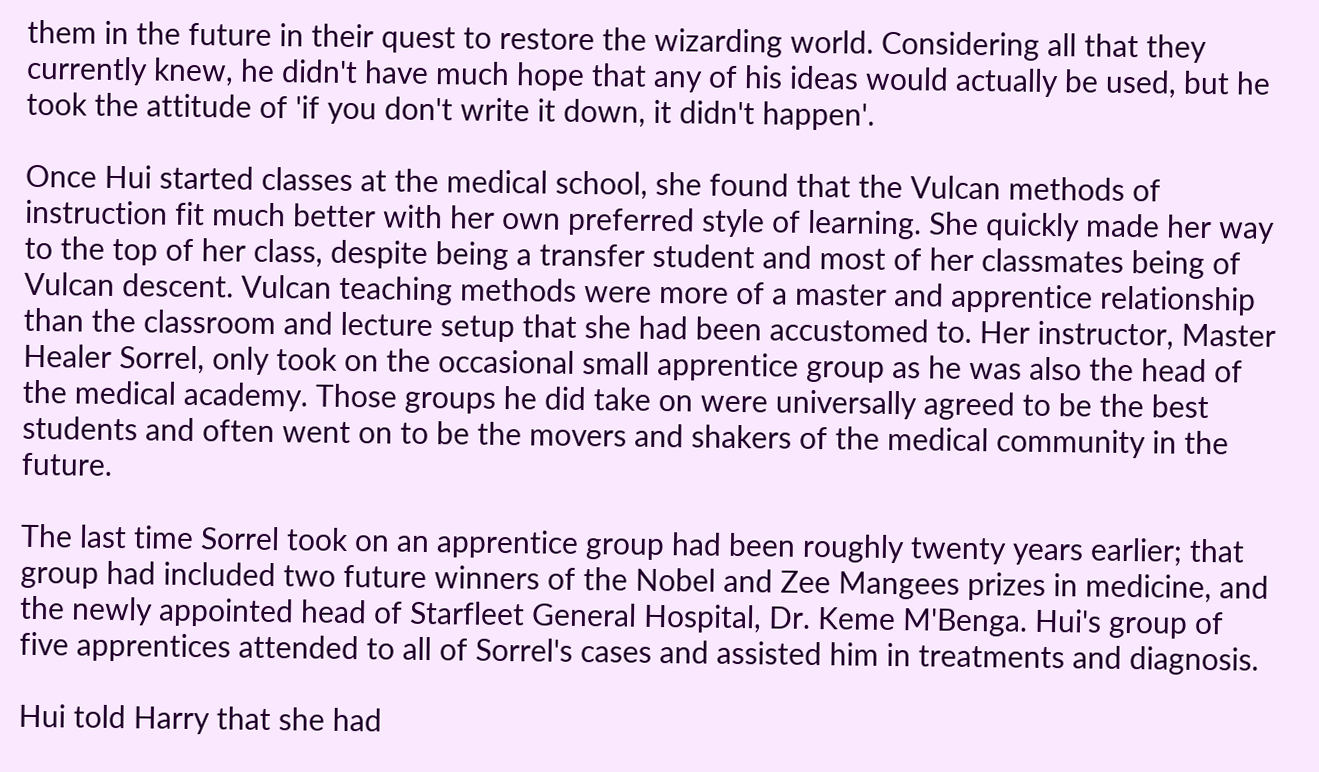them in the future in their quest to restore the wizarding world. Considering all that they currently knew, he didn't have much hope that any of his ideas would actually be used, but he took the attitude of 'if you don't write it down, it didn't happen'.

Once Hui started classes at the medical school, she found that the Vulcan methods of instruction fit much better with her own preferred style of learning. She quickly made her way to the top of her class, despite being a transfer student and most of her classmates being of Vulcan descent. Vulcan teaching methods were more of a master and apprentice relationship than the classroom and lecture setup that she had been accustomed to. Her instructor, Master Healer Sorrel, only took on the occasional small apprentice group as he was also the head of the medical academy. Those groups he did take on were universally agreed to be the best students and often went on to be the movers and shakers of the medical community in the future.

The last time Sorrel took on an apprentice group had been roughly twenty years earlier; that group had included two future winners of the Nobel and Zee Mangees prizes in medicine, and the newly appointed head of Starfleet General Hospital, Dr. Keme M'Benga. Hui's group of five apprentices attended to all of Sorrel's cases and assisted him in treatments and diagnosis.

Hui told Harry that she had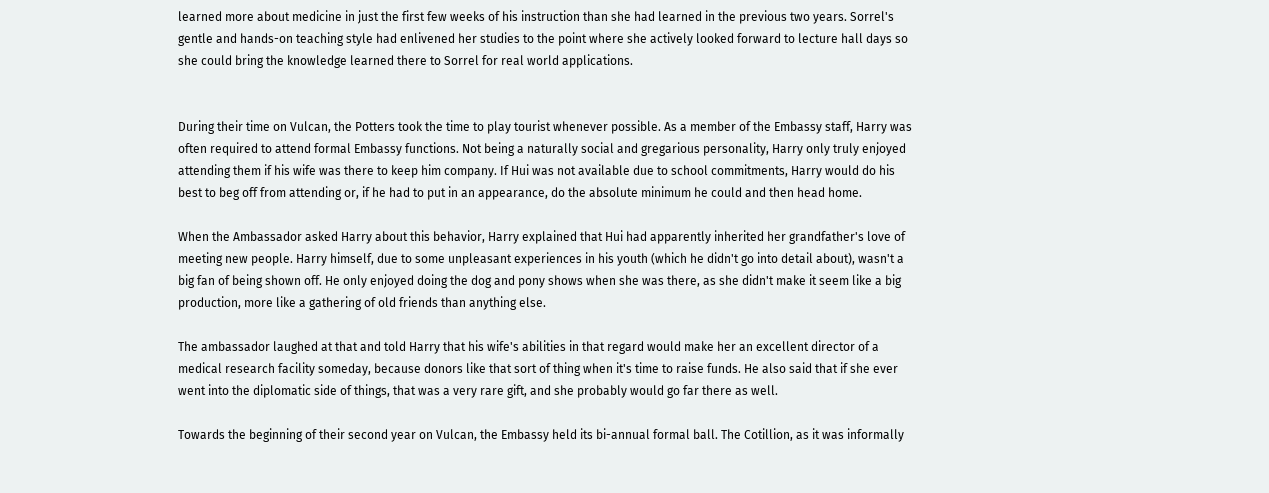learned more about medicine in just the first few weeks of his instruction than she had learned in the previous two years. Sorrel's gentle and hands-on teaching style had enlivened her studies to the point where she actively looked forward to lecture hall days so she could bring the knowledge learned there to Sorrel for real world applications.


During their time on Vulcan, the Potters took the time to play tourist whenever possible. As a member of the Embassy staff, Harry was often required to attend formal Embassy functions. Not being a naturally social and gregarious personality, Harry only truly enjoyed attending them if his wife was there to keep him company. If Hui was not available due to school commitments, Harry would do his best to beg off from attending or, if he had to put in an appearance, do the absolute minimum he could and then head home.

When the Ambassador asked Harry about this behavior, Harry explained that Hui had apparently inherited her grandfather's love of meeting new people. Harry himself, due to some unpleasant experiences in his youth (which he didn't go into detail about), wasn't a big fan of being shown off. He only enjoyed doing the dog and pony shows when she was there, as she didn't make it seem like a big production, more like a gathering of old friends than anything else.

The ambassador laughed at that and told Harry that his wife's abilities in that regard would make her an excellent director of a medical research facility someday, because donors like that sort of thing when it's time to raise funds. He also said that if she ever went into the diplomatic side of things, that was a very rare gift, and she probably would go far there as well.

Towards the beginning of their second year on Vulcan, the Embassy held its bi-annual formal ball. The Cotillion, as it was informally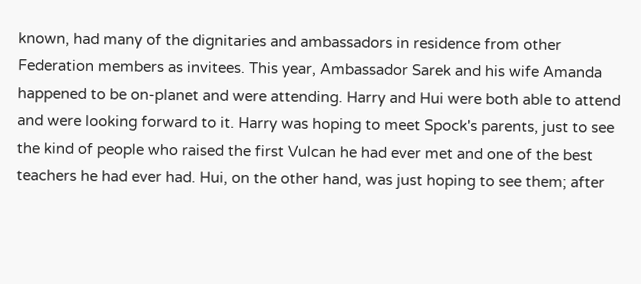known, had many of the dignitaries and ambassadors in residence from other Federation members as invitees. This year, Ambassador Sarek and his wife Amanda happened to be on-planet and were attending. Harry and Hui were both able to attend and were looking forward to it. Harry was hoping to meet Spock's parents, just to see the kind of people who raised the first Vulcan he had ever met and one of the best teachers he had ever had. Hui, on the other hand, was just hoping to see them; after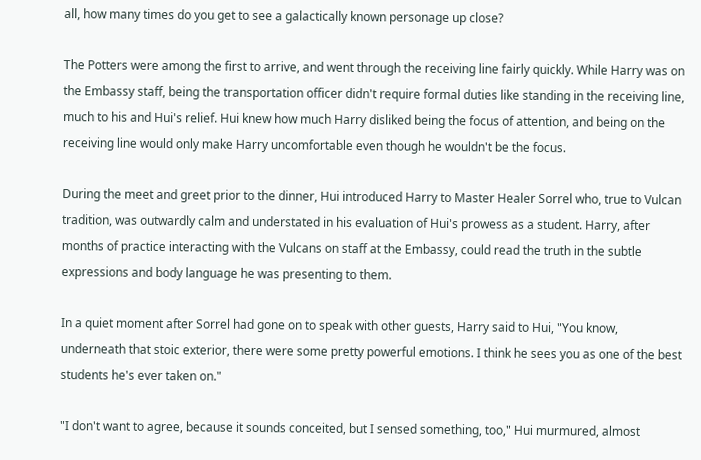all, how many times do you get to see a galactically known personage up close?

The Potters were among the first to arrive, and went through the receiving line fairly quickly. While Harry was on the Embassy staff, being the transportation officer didn't require formal duties like standing in the receiving line, much to his and Hui's relief. Hui knew how much Harry disliked being the focus of attention, and being on the receiving line would only make Harry uncomfortable even though he wouldn't be the focus.

During the meet and greet prior to the dinner, Hui introduced Harry to Master Healer Sorrel who, true to Vulcan tradition, was outwardly calm and understated in his evaluation of Hui's prowess as a student. Harry, after months of practice interacting with the Vulcans on staff at the Embassy, could read the truth in the subtle expressions and body language he was presenting to them.

In a quiet moment after Sorrel had gone on to speak with other guests, Harry said to Hui, "You know, underneath that stoic exterior, there were some pretty powerful emotions. I think he sees you as one of the best students he's ever taken on."

"I don't want to agree, because it sounds conceited, but I sensed something, too," Hui murmured, almost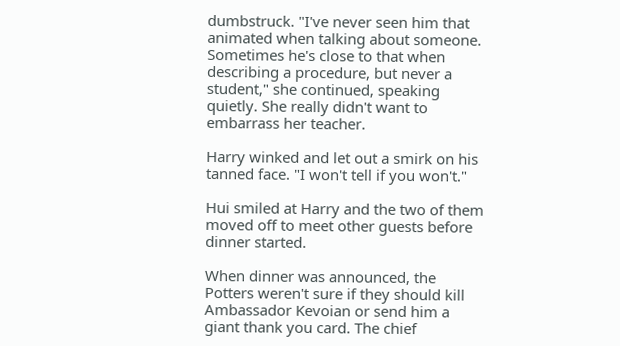dumbstruck. "I've never seen him that animated when talking about someone. Sometimes he's close to that when describing a procedure, but never a student," she continued, speaking quietly. She really didn't want to embarrass her teacher.

Harry winked and let out a smirk on his tanned face. "I won't tell if you won't."

Hui smiled at Harry and the two of them moved off to meet other guests before dinner started.

When dinner was announced, the Potters weren't sure if they should kill Ambassador Kevoian or send him a giant thank you card. The chief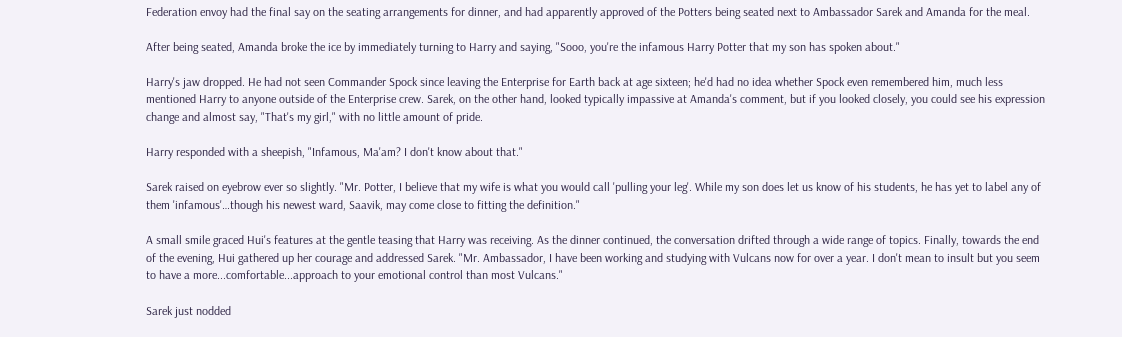Federation envoy had the final say on the seating arrangements for dinner, and had apparently approved of the Potters being seated next to Ambassador Sarek and Amanda for the meal.

After being seated, Amanda broke the ice by immediately turning to Harry and saying, "Sooo, you're the infamous Harry Potter that my son has spoken about."

Harry's jaw dropped. He had not seen Commander Spock since leaving the Enterprise for Earth back at age sixteen; he'd had no idea whether Spock even remembered him, much less mentioned Harry to anyone outside of the Enterprise crew. Sarek, on the other hand, looked typically impassive at Amanda's comment, but if you looked closely, you could see his expression change and almost say, "That's my girl," with no little amount of pride.

Harry responded with a sheepish, "Infamous, Ma'am? I don't know about that."

Sarek raised on eyebrow ever so slightly. "Mr. Potter, I believe that my wife is what you would call 'pulling your leg'. While my son does let us know of his students, he has yet to label any of them 'infamous'…though his newest ward, Saavik, may come close to fitting the definition."

A small smile graced Hui's features at the gentle teasing that Harry was receiving. As the dinner continued, the conversation drifted through a wide range of topics. Finally, towards the end of the evening, Hui gathered up her courage and addressed Sarek. "Mr. Ambassador, I have been working and studying with Vulcans now for over a year. I don't mean to insult but you seem to have a more...comfortable...approach to your emotional control than most Vulcans."

Sarek just nodded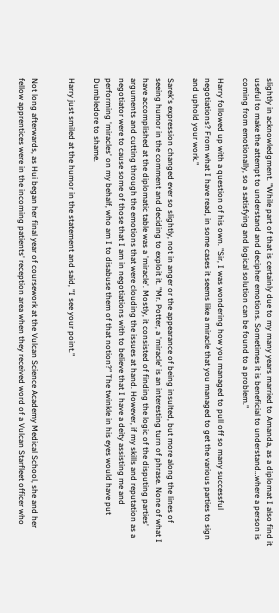slightly in acknowledgment. "While part of that is certainly due to my many years married to Amanda, as a diplomat I also find it useful to make the attempt to understand and decipher emotions. Sometimes it is beneficial to understand…where a person is coming from emotionally, so a satisfying and logical solution can be found to a problem."

Harry followed up with a question of his own. "Sir, I was wondering how you managed to pull off so many successful negotiations? From what I have read, in some cases it seems like a miracle that you managed to get the various parties to sign and uphold your work."

Sarek's expression changed ever so slightly, not in anger or the appearance of being insulted, but more along the lines of seeing humor in the comment and deciding to exploit it. "Mr. Potter, a 'miracle' is an interesting turn of phrase. None of what I have accomplished at the diplomatic table was a 'miracle'. Mostly, it consisted of finding the logic of the disputing parties' arguments and cutting through the emotions that were clouding the issues at hand. However, if my skills and reputation as a negotiator were to cause some of those that I am in negotiations with to believe that I have a deity assisting me and performing 'miracles' on my behalf, who am I to disabuse them of that notion?" The twinkle in his eyes would have put Dumbledore to shame.

Harry just smiled at the humor in the statement and said, "I see your point."


Not long afterwards, as Hui began her final year of coursework at the Vulcan Science Academy Medical School, she and her fellow apprentices were in the incoming patients' reception area when they received word of a Vulcan Starfleet officer who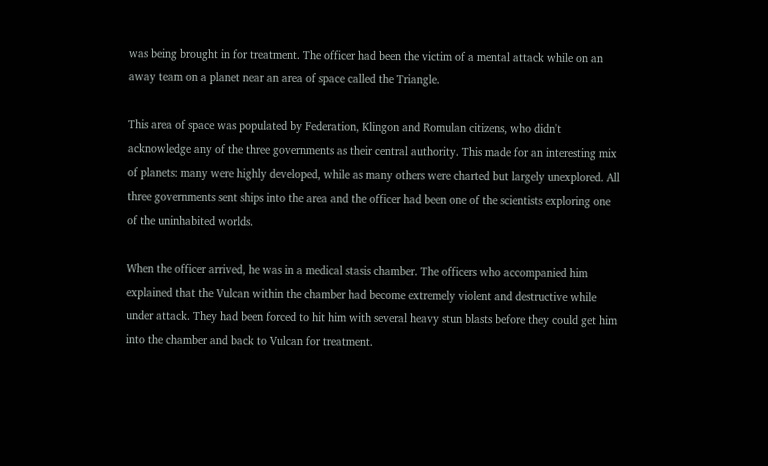was being brought in for treatment. The officer had been the victim of a mental attack while on an away team on a planet near an area of space called the Triangle.

This area of space was populated by Federation, Klingon and Romulan citizens, who didn't acknowledge any of the three governments as their central authority. This made for an interesting mix of planets: many were highly developed, while as many others were charted but largely unexplored. All three governments sent ships into the area and the officer had been one of the scientists exploring one of the uninhabited worlds.

When the officer arrived, he was in a medical stasis chamber. The officers who accompanied him explained that the Vulcan within the chamber had become extremely violent and destructive while under attack. They had been forced to hit him with several heavy stun blasts before they could get him into the chamber and back to Vulcan for treatment.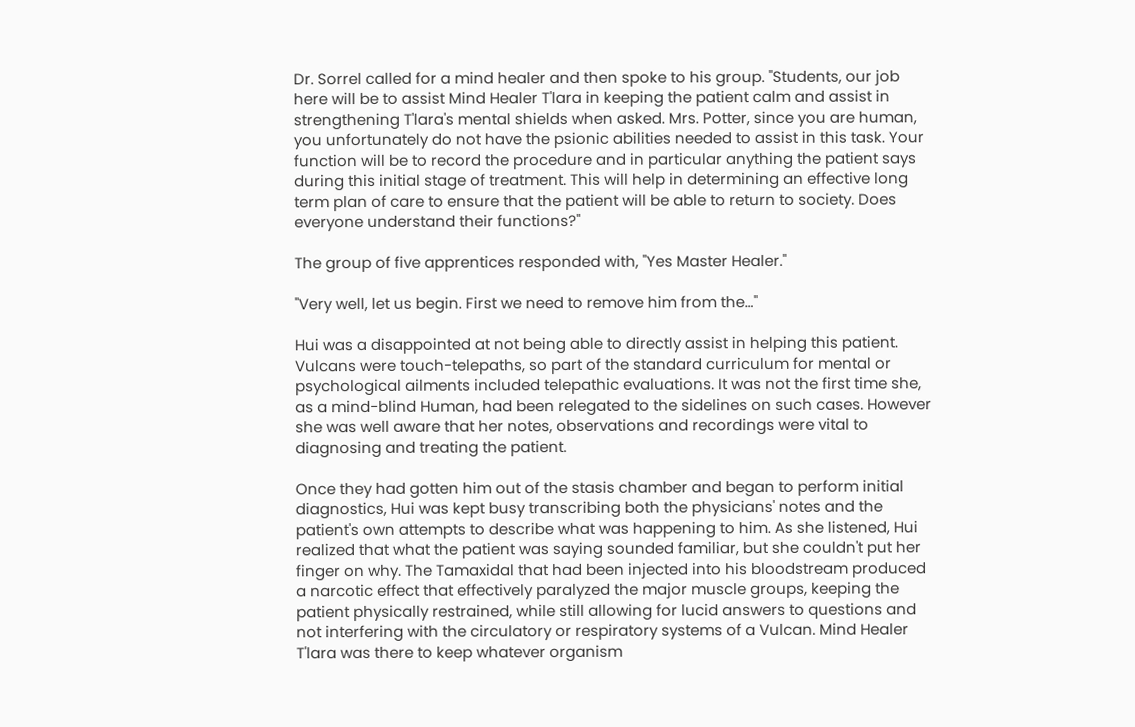Dr. Sorrel called for a mind healer and then spoke to his group. "Students, our job here will be to assist Mind Healer T'lara in keeping the patient calm and assist in strengthening T'lara's mental shields when asked. Mrs. Potter, since you are human, you unfortunately do not have the psionic abilities needed to assist in this task. Your function will be to record the procedure and in particular anything the patient says during this initial stage of treatment. This will help in determining an effective long term plan of care to ensure that the patient will be able to return to society. Does everyone understand their functions?"

The group of five apprentices responded with, "Yes Master Healer."

"Very well, let us begin. First we need to remove him from the…"

Hui was a disappointed at not being able to directly assist in helping this patient. Vulcans were touch-telepaths, so part of the standard curriculum for mental or psychological ailments included telepathic evaluations. It was not the first time she, as a mind-blind Human, had been relegated to the sidelines on such cases. However she was well aware that her notes, observations and recordings were vital to diagnosing and treating the patient.

Once they had gotten him out of the stasis chamber and began to perform initial diagnostics, Hui was kept busy transcribing both the physicians' notes and the patient's own attempts to describe what was happening to him. As she listened, Hui realized that what the patient was saying sounded familiar, but she couldn't put her finger on why. The Tamaxidal that had been injected into his bloodstream produced a narcotic effect that effectively paralyzed the major muscle groups, keeping the patient physically restrained, while still allowing for lucid answers to questions and not interfering with the circulatory or respiratory systems of a Vulcan. Mind Healer T'lara was there to keep whatever organism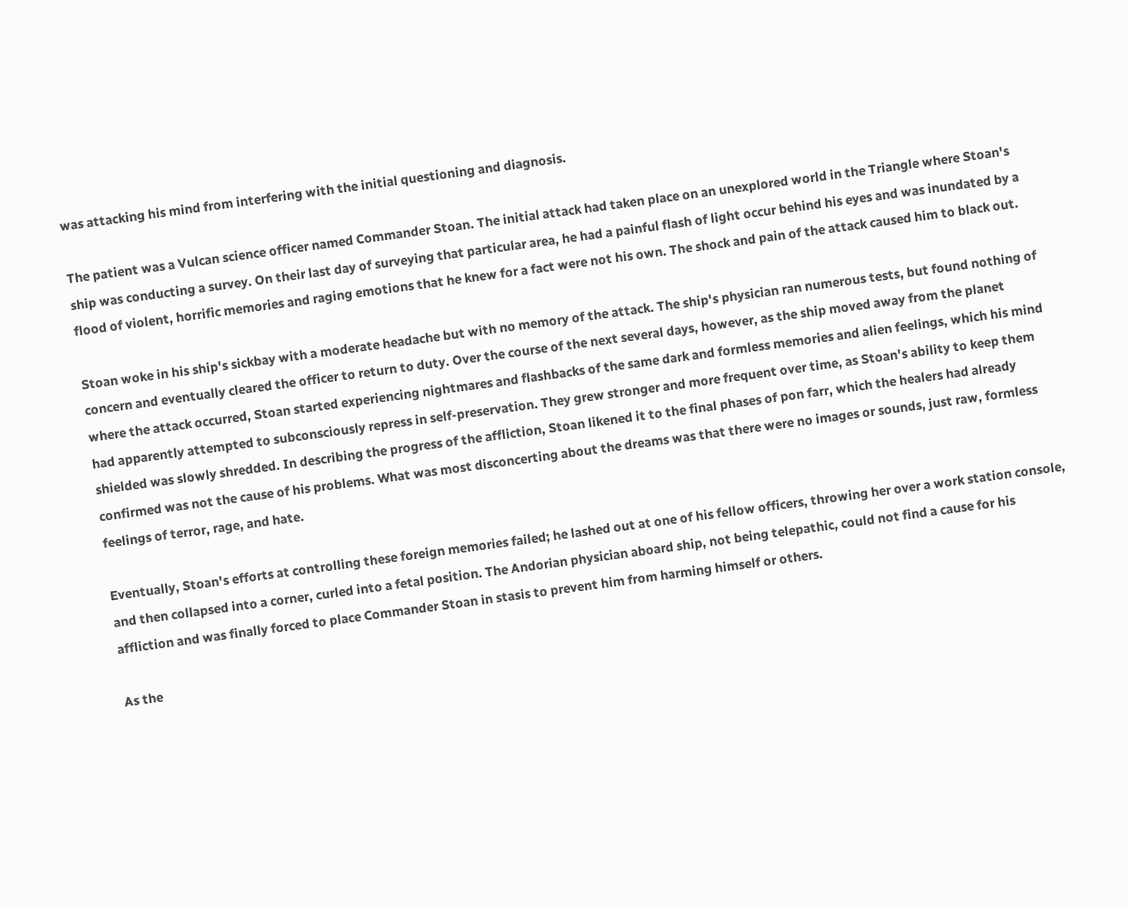was attacking his mind from interfering with the initial questioning and diagnosis.

The patient was a Vulcan science officer named Commander Stoan. The initial attack had taken place on an unexplored world in the Triangle where Stoan's ship was conducting a survey. On their last day of surveying that particular area, he had a painful flash of light occur behind his eyes and was inundated by a flood of violent, horrific memories and raging emotions that he knew for a fact were not his own. The shock and pain of the attack caused him to black out.

Stoan woke in his ship's sickbay with a moderate headache but with no memory of the attack. The ship's physician ran numerous tests, but found nothing of concern and eventually cleared the officer to return to duty. Over the course of the next several days, however, as the ship moved away from the planet where the attack occurred, Stoan started experiencing nightmares and flashbacks of the same dark and formless memories and alien feelings, which his mind had apparently attempted to subconsciously repress in self-preservation. They grew stronger and more frequent over time, as Stoan's ability to keep them shielded was slowly shredded. In describing the progress of the affliction, Stoan likened it to the final phases of pon farr, which the healers had already confirmed was not the cause of his problems. What was most disconcerting about the dreams was that there were no images or sounds, just raw, formless feelings of terror, rage, and hate.

Eventually, Stoan's efforts at controlling these foreign memories failed; he lashed out at one of his fellow officers, throwing her over a work station console, and then collapsed into a corner, curled into a fetal position. The Andorian physician aboard ship, not being telepathic, could not find a cause for his affliction and was finally forced to place Commander Stoan in stasis to prevent him from harming himself or others.

As the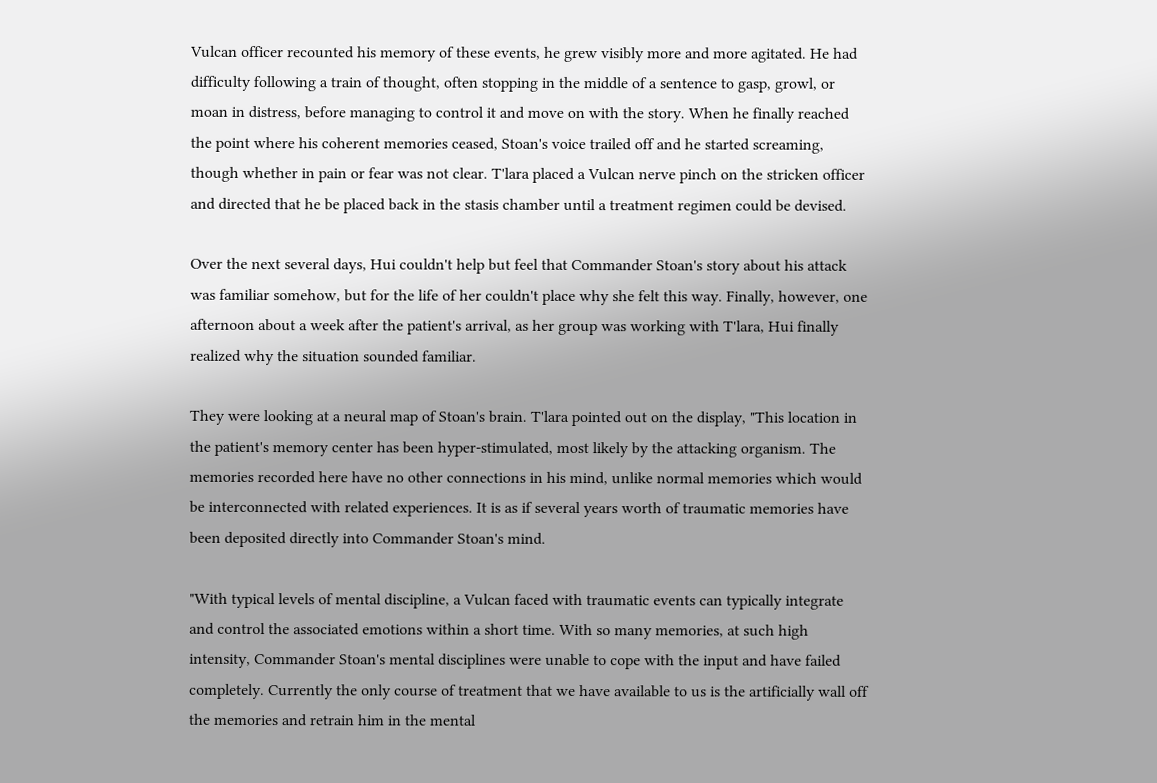Vulcan officer recounted his memory of these events, he grew visibly more and more agitated. He had difficulty following a train of thought, often stopping in the middle of a sentence to gasp, growl, or moan in distress, before managing to control it and move on with the story. When he finally reached the point where his coherent memories ceased, Stoan's voice trailed off and he started screaming, though whether in pain or fear was not clear. T'lara placed a Vulcan nerve pinch on the stricken officer and directed that he be placed back in the stasis chamber until a treatment regimen could be devised.

Over the next several days, Hui couldn't help but feel that Commander Stoan's story about his attack was familiar somehow, but for the life of her couldn't place why she felt this way. Finally, however, one afternoon about a week after the patient's arrival, as her group was working with T'lara, Hui finally realized why the situation sounded familiar.

They were looking at a neural map of Stoan's brain. T'lara pointed out on the display, "This location in the patient's memory center has been hyper-stimulated, most likely by the attacking organism. The memories recorded here have no other connections in his mind, unlike normal memories which would be interconnected with related experiences. It is as if several years worth of traumatic memories have been deposited directly into Commander Stoan's mind.

"With typical levels of mental discipline, a Vulcan faced with traumatic events can typically integrate and control the associated emotions within a short time. With so many memories, at such high intensity, Commander Stoan's mental disciplines were unable to cope with the input and have failed completely. Currently the only course of treatment that we have available to us is the artificially wall off the memories and retrain him in the mental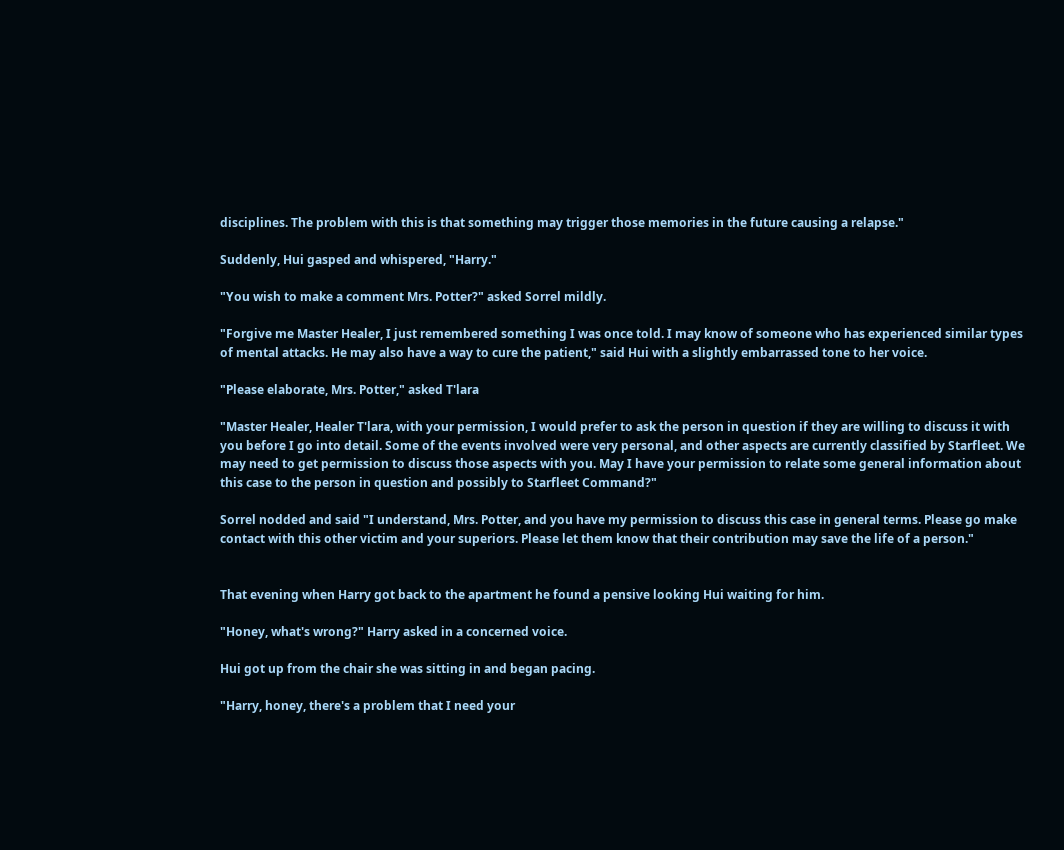disciplines. The problem with this is that something may trigger those memories in the future causing a relapse."

Suddenly, Hui gasped and whispered, "Harry."

"You wish to make a comment Mrs. Potter?" asked Sorrel mildly.

"Forgive me Master Healer, I just remembered something I was once told. I may know of someone who has experienced similar types of mental attacks. He may also have a way to cure the patient," said Hui with a slightly embarrassed tone to her voice.

"Please elaborate, Mrs. Potter," asked T'lara

"Master Healer, Healer T'lara, with your permission, I would prefer to ask the person in question if they are willing to discuss it with you before I go into detail. Some of the events involved were very personal, and other aspects are currently classified by Starfleet. We may need to get permission to discuss those aspects with you. May I have your permission to relate some general information about this case to the person in question and possibly to Starfleet Command?"

Sorrel nodded and said "I understand, Mrs. Potter, and you have my permission to discuss this case in general terms. Please go make contact with this other victim and your superiors. Please let them know that their contribution may save the life of a person."


That evening when Harry got back to the apartment he found a pensive looking Hui waiting for him.

"Honey, what's wrong?" Harry asked in a concerned voice.

Hui got up from the chair she was sitting in and began pacing.

"Harry, honey, there's a problem that I need your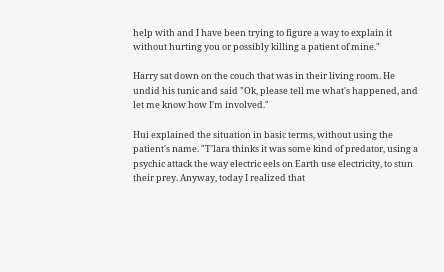help with and I have been trying to figure a way to explain it without hurting you or possibly killing a patient of mine."

Harry sat down on the couch that was in their living room. He undid his tunic and said "Ok, please tell me what's happened, and let me know how I'm involved."

Hui explained the situation in basic terms, without using the patient's name. "T'lara thinks it was some kind of predator, using a psychic attack the way electric eels on Earth use electricity, to stun their prey. Anyway, today I realized that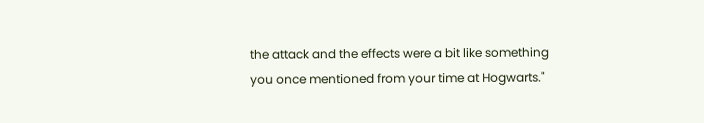the attack and the effects were a bit like something you once mentioned from your time at Hogwarts."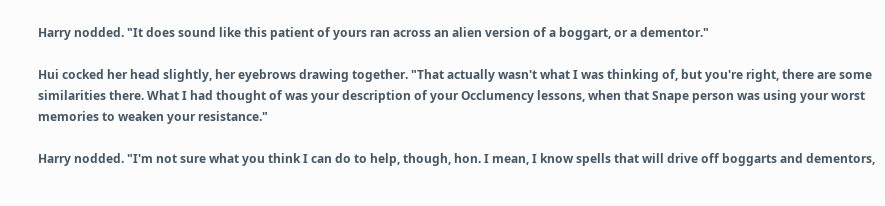Harry nodded. "It does sound like this patient of yours ran across an alien version of a boggart, or a dementor."

Hui cocked her head slightly, her eyebrows drawing together. "That actually wasn't what I was thinking of, but you're right, there are some similarities there. What I had thought of was your description of your Occlumency lessons, when that Snape person was using your worst memories to weaken your resistance."

Harry nodded. "I'm not sure what you think I can do to help, though, hon. I mean, I know spells that will drive off boggarts and dementors,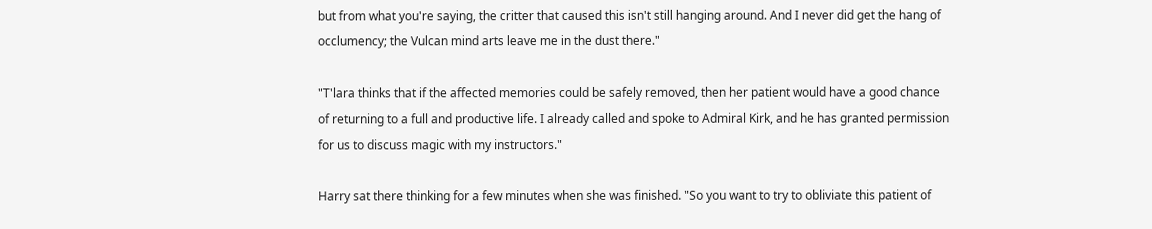but from what you're saying, the critter that caused this isn't still hanging around. And I never did get the hang of occlumency; the Vulcan mind arts leave me in the dust there."

"T'lara thinks that if the affected memories could be safely removed, then her patient would have a good chance of returning to a full and productive life. I already called and spoke to Admiral Kirk, and he has granted permission for us to discuss magic with my instructors."

Harry sat there thinking for a few minutes when she was finished. "So you want to try to obliviate this patient of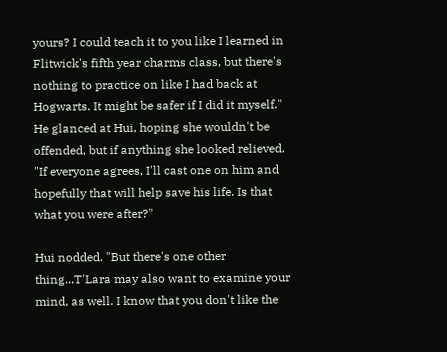yours? I could teach it to you like I learned in Flitwick's fifth year charms class, but there's nothing to practice on like I had back at Hogwarts. It might be safer if I did it myself." He glanced at Hui, hoping she wouldn't be offended, but if anything she looked relieved. "If everyone agrees, I'll cast one on him and hopefully that will help save his life. Is that what you were after?"

Hui nodded. "But there's one other thing...T'Lara may also want to examine your mind, as well. I know that you don't like the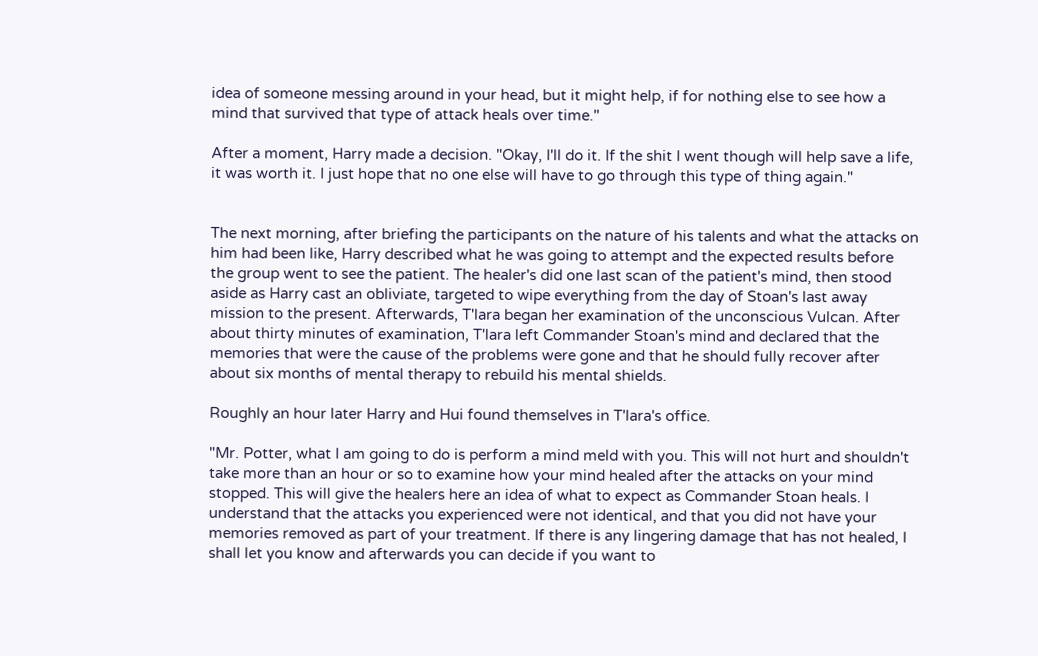idea of someone messing around in your head, but it might help, if for nothing else to see how a mind that survived that type of attack heals over time."

After a moment, Harry made a decision. "Okay, I'll do it. If the shit I went though will help save a life, it was worth it. I just hope that no one else will have to go through this type of thing again."


The next morning, after briefing the participants on the nature of his talents and what the attacks on him had been like, Harry described what he was going to attempt and the expected results before the group went to see the patient. The healer's did one last scan of the patient's mind, then stood aside as Harry cast an obliviate, targeted to wipe everything from the day of Stoan's last away mission to the present. Afterwards, T'lara began her examination of the unconscious Vulcan. After about thirty minutes of examination, T'lara left Commander Stoan's mind and declared that the memories that were the cause of the problems were gone and that he should fully recover after about six months of mental therapy to rebuild his mental shields.

Roughly an hour later Harry and Hui found themselves in T'lara's office.

"Mr. Potter, what I am going to do is perform a mind meld with you. This will not hurt and shouldn't take more than an hour or so to examine how your mind healed after the attacks on your mind stopped. This will give the healers here an idea of what to expect as Commander Stoan heals. I understand that the attacks you experienced were not identical, and that you did not have your memories removed as part of your treatment. If there is any lingering damage that has not healed, I shall let you know and afterwards you can decide if you want to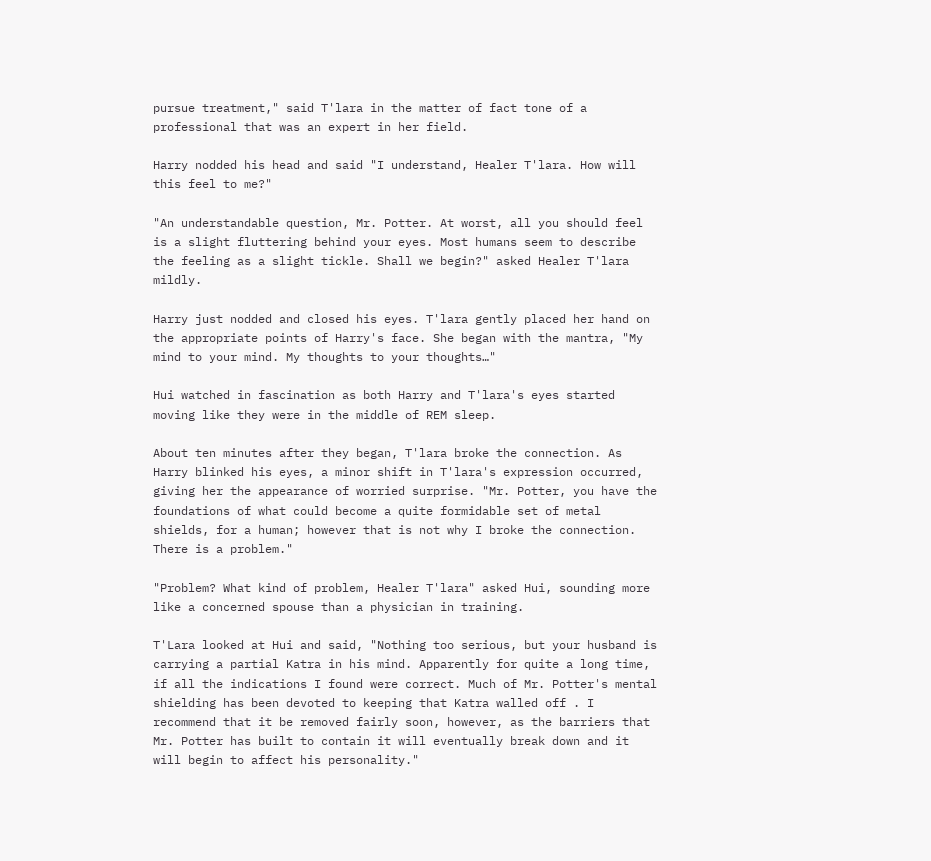pursue treatment," said T'lara in the matter of fact tone of a professional that was an expert in her field.

Harry nodded his head and said "I understand, Healer T'lara. How will this feel to me?"

"An understandable question, Mr. Potter. At worst, all you should feel is a slight fluttering behind your eyes. Most humans seem to describe the feeling as a slight tickle. Shall we begin?" asked Healer T'lara mildly.

Harry just nodded and closed his eyes. T'lara gently placed her hand on the appropriate points of Harry's face. She began with the mantra, "My mind to your mind. My thoughts to your thoughts…"

Hui watched in fascination as both Harry and T'lara's eyes started moving like they were in the middle of REM sleep.

About ten minutes after they began, T'lara broke the connection. As Harry blinked his eyes, a minor shift in T'lara's expression occurred, giving her the appearance of worried surprise. "Mr. Potter, you have the foundations of what could become a quite formidable set of metal shields, for a human; however that is not why I broke the connection. There is a problem."

"Problem? What kind of problem, Healer T'lara" asked Hui, sounding more like a concerned spouse than a physician in training.

T'Lara looked at Hui and said, "Nothing too serious, but your husband is carrying a partial Katra in his mind. Apparently for quite a long time, if all the indications I found were correct. Much of Mr. Potter's mental shielding has been devoted to keeping that Katra walled off . I recommend that it be removed fairly soon, however, as the barriers that Mr. Potter has built to contain it will eventually break down and it will begin to affect his personality."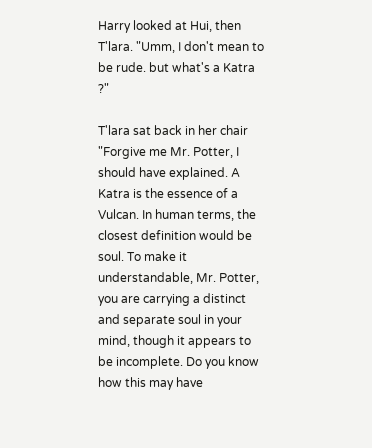Harry looked at Hui, then T'lara. "Umm, I don't mean to be rude. but what's a Katra ?"

T'lara sat back in her chair "Forgive me Mr. Potter, I should have explained. A Katra is the essence of a Vulcan. In human terms, the closest definition would be soul. To make it understandable, Mr. Potter, you are carrying a distinct and separate soul in your mind, though it appears to be incomplete. Do you know how this may have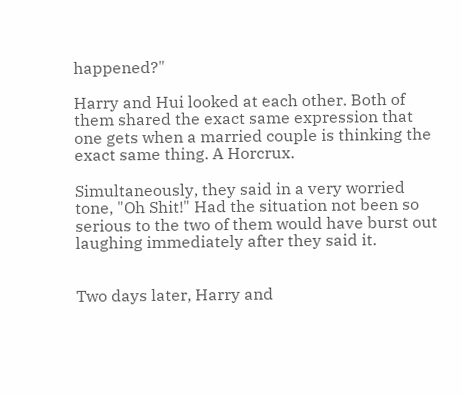happened?"

Harry and Hui looked at each other. Both of them shared the exact same expression that one gets when a married couple is thinking the exact same thing. A Horcrux.

Simultaneously, they said in a very worried tone, "Oh Shit!" Had the situation not been so serious to the two of them would have burst out laughing immediately after they said it.


Two days later, Harry and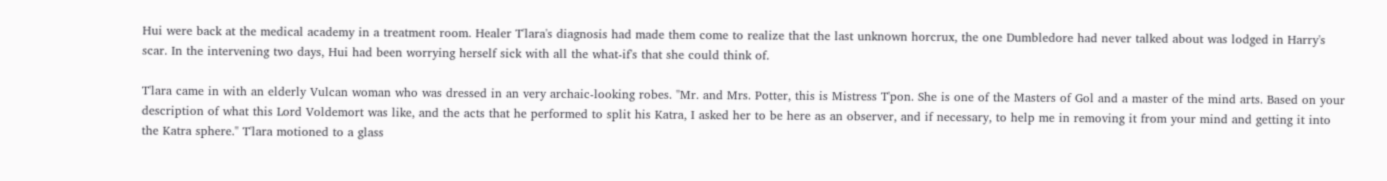Hui were back at the medical academy in a treatment room. Healer T'lara's diagnosis had made them come to realize that the last unknown horcrux, the one Dumbledore had never talked about was lodged in Harry's scar. In the intervening two days, Hui had been worrying herself sick with all the what-if's that she could think of.

T'lara came in with an elderly Vulcan woman who was dressed in an very archaic-looking robes. "Mr. and Mrs. Potter, this is Mistress T'pon. She is one of the Masters of Gol and a master of the mind arts. Based on your description of what this Lord Voldemort was like, and the acts that he performed to split his Katra, I asked her to be here as an observer, and if necessary, to help me in removing it from your mind and getting it into the Katra sphere." T'lara motioned to a glass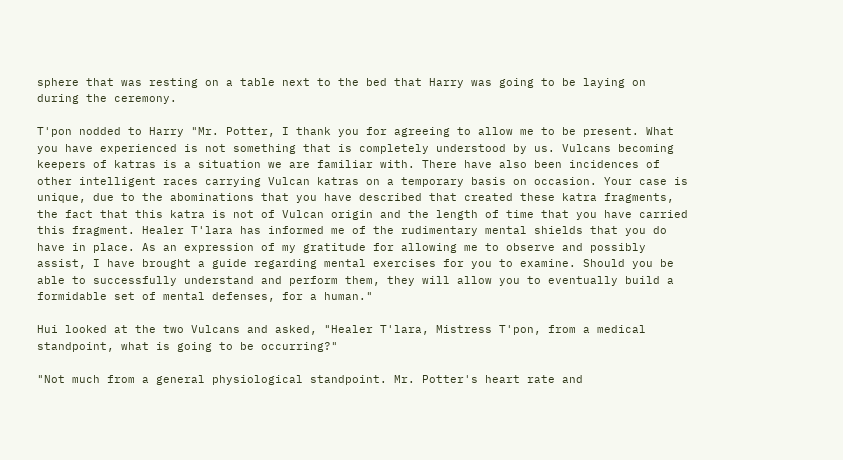sphere that was resting on a table next to the bed that Harry was going to be laying on during the ceremony.

T'pon nodded to Harry "Mr. Potter, I thank you for agreeing to allow me to be present. What you have experienced is not something that is completely understood by us. Vulcans becoming keepers of katras is a situation we are familiar with. There have also been incidences of other intelligent races carrying Vulcan katras on a temporary basis on occasion. Your case is unique, due to the abominations that you have described that created these katra fragments, the fact that this katra is not of Vulcan origin and the length of time that you have carried this fragment. Healer T'lara has informed me of the rudimentary mental shields that you do have in place. As an expression of my gratitude for allowing me to observe and possibly assist, I have brought a guide regarding mental exercises for you to examine. Should you be able to successfully understand and perform them, they will allow you to eventually build a formidable set of mental defenses, for a human."

Hui looked at the two Vulcans and asked, "Healer T'lara, Mistress T'pon, from a medical standpoint, what is going to be occurring?"

"Not much from a general physiological standpoint. Mr. Potter's heart rate and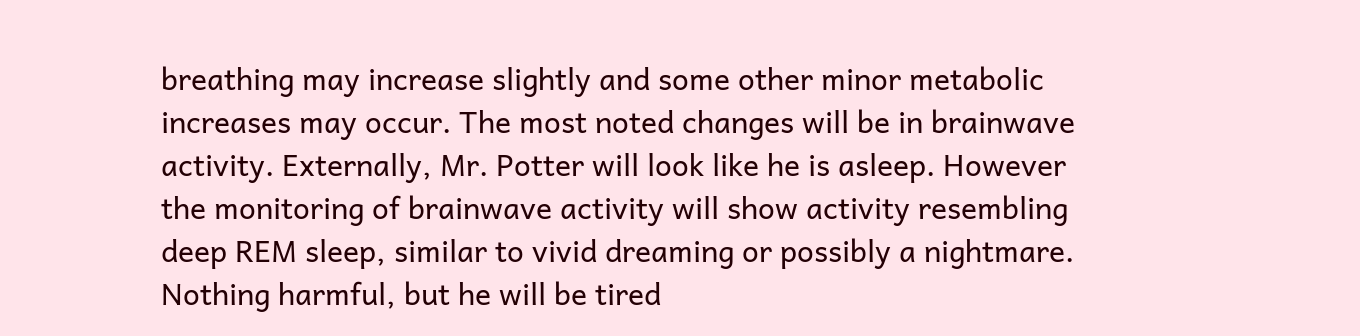breathing may increase slightly and some other minor metabolic increases may occur. The most noted changes will be in brainwave activity. Externally, Mr. Potter will look like he is asleep. However the monitoring of brainwave activity will show activity resembling deep REM sleep, similar to vivid dreaming or possibly a nightmare. Nothing harmful, but he will be tired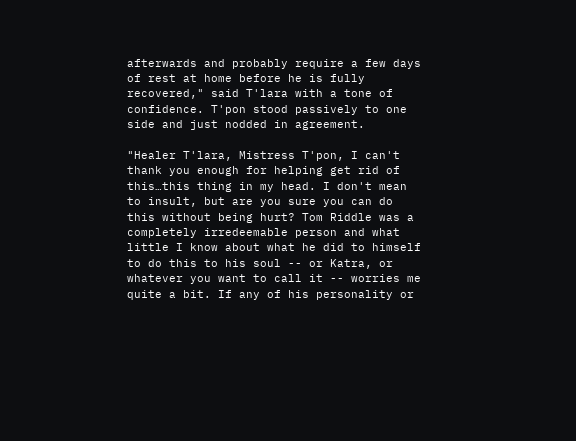afterwards and probably require a few days of rest at home before he is fully recovered," said T'lara with a tone of confidence. T'pon stood passively to one side and just nodded in agreement.

"Healer T'lara, Mistress T'pon, I can't thank you enough for helping get rid of this…this thing in my head. I don't mean to insult, but are you sure you can do this without being hurt? Tom Riddle was a completely irredeemable person and what little I know about what he did to himself to do this to his soul -- or Katra, or whatever you want to call it -- worries me quite a bit. If any of his personality or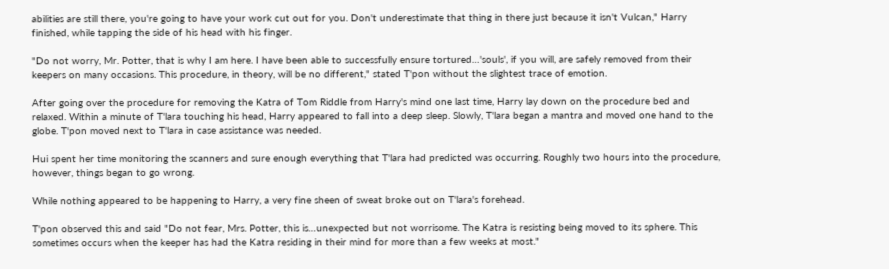abilities are still there, you're going to have your work cut out for you. Don't underestimate that thing in there just because it isn't Vulcan," Harry finished, while tapping the side of his head with his finger.

"Do not worry, Mr. Potter, that is why I am here. I have been able to successfully ensure tortured…'souls', if you will, are safely removed from their keepers on many occasions. This procedure, in theory, will be no different," stated T'pon without the slightest trace of emotion.

After going over the procedure for removing the Katra of Tom Riddle from Harry's mind one last time, Harry lay down on the procedure bed and relaxed. Within a minute of T'lara touching his head, Harry appeared to fall into a deep sleep. Slowly, T'lara began a mantra and moved one hand to the globe. T'pon moved next to T'lara in case assistance was needed.

Hui spent her time monitoring the scanners and sure enough everything that T'lara had predicted was occurring. Roughly two hours into the procedure, however, things began to go wrong.

While nothing appeared to be happening to Harry, a very fine sheen of sweat broke out on T'lara's forehead.

T'pon observed this and said "Do not fear, Mrs. Potter, this is…unexpected but not worrisome. The Katra is resisting being moved to its sphere. This sometimes occurs when the keeper has had the Katra residing in their mind for more than a few weeks at most."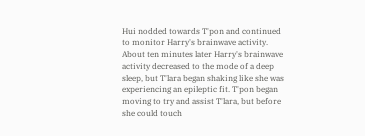Hui nodded towards T'pon and continued to monitor Harry's brainwave activity. About ten minutes later Harry's brainwave activity decreased to the mode of a deep sleep, but T'lara began shaking like she was experiencing an epileptic fit. T'pon began moving to try and assist T'lara, but before she could touch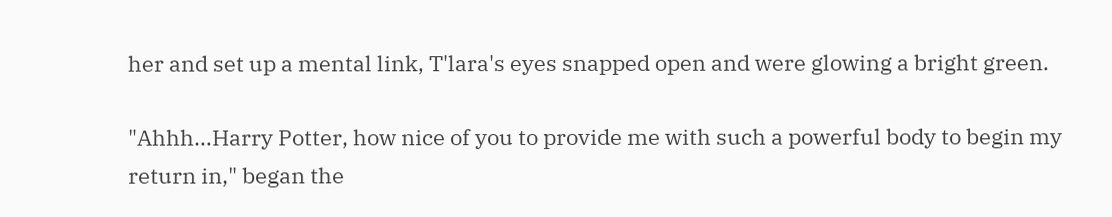her and set up a mental link, T'lara's eyes snapped open and were glowing a bright green.

"Ahhh…Harry Potter, how nice of you to provide me with such a powerful body to begin my return in," began the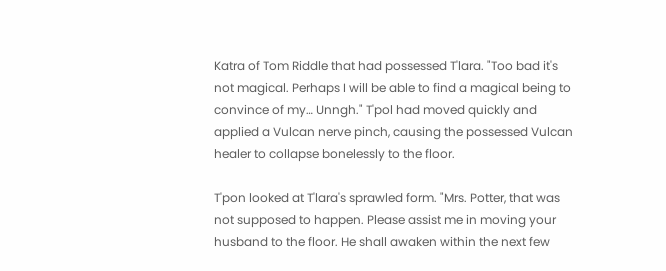Katra of Tom Riddle that had possessed T'lara. "Too bad it's not magical. Perhaps I will be able to find a magical being to convince of my… Unngh." T'pol had moved quickly and applied a Vulcan nerve pinch, causing the possessed Vulcan healer to collapse bonelessly to the floor.

T'pon looked at T'lara's sprawled form. "Mrs. Potter, that was not supposed to happen. Please assist me in moving your husband to the floor. He shall awaken within the next few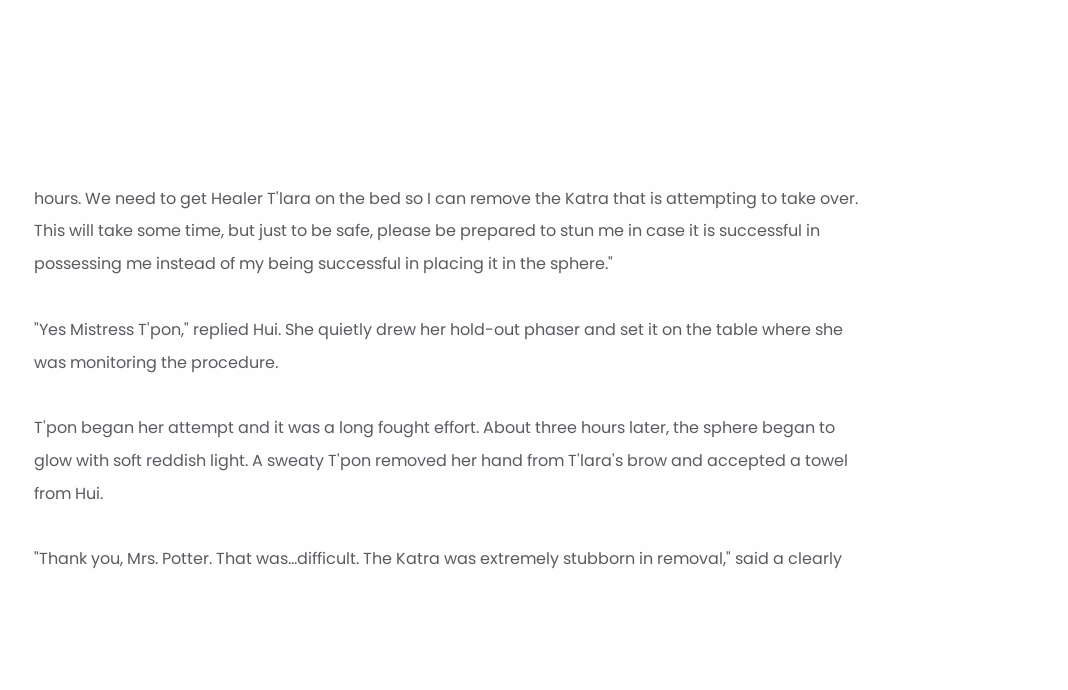hours. We need to get Healer T'lara on the bed so I can remove the Katra that is attempting to take over. This will take some time, but just to be safe, please be prepared to stun me in case it is successful in possessing me instead of my being successful in placing it in the sphere."

"Yes Mistress T'pon," replied Hui. She quietly drew her hold-out phaser and set it on the table where she was monitoring the procedure.

T'pon began her attempt and it was a long fought effort. About three hours later, the sphere began to glow with soft reddish light. A sweaty T'pon removed her hand from T'lara's brow and accepted a towel from Hui.

"Thank you, Mrs. Potter. That was…difficult. The Katra was extremely stubborn in removal," said a clearly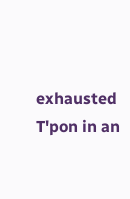exhausted T'pon in an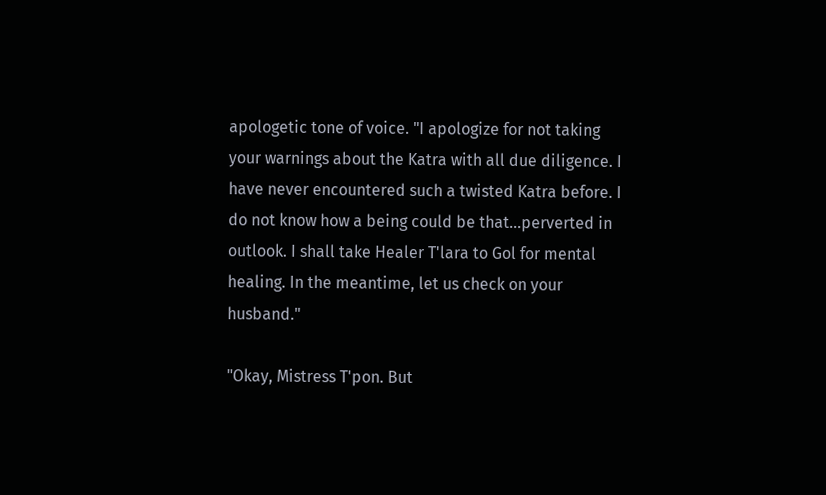apologetic tone of voice. "I apologize for not taking your warnings about the Katra with all due diligence. I have never encountered such a twisted Katra before. I do not know how a being could be that…perverted in outlook. I shall take Healer T'lara to Gol for mental healing. In the meantime, let us check on your husband."

"Okay, Mistress T'pon. But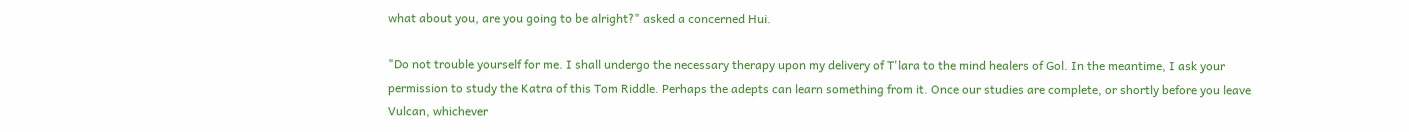what about you, are you going to be alright?" asked a concerned Hui.

"Do not trouble yourself for me. I shall undergo the necessary therapy upon my delivery of T'lara to the mind healers of Gol. In the meantime, I ask your permission to study the Katra of this Tom Riddle. Perhaps the adepts can learn something from it. Once our studies are complete, or shortly before you leave Vulcan, whichever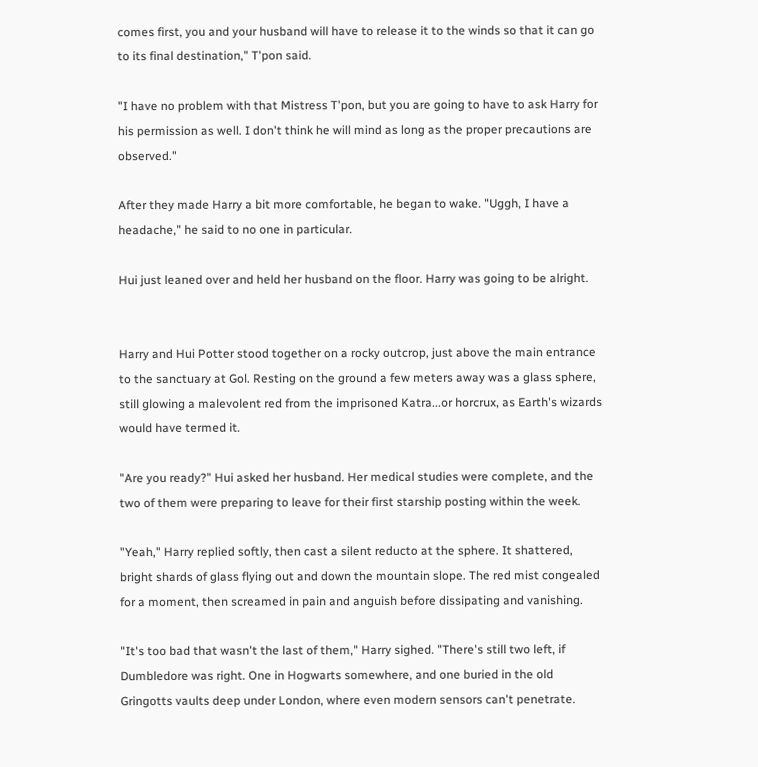comes first, you and your husband will have to release it to the winds so that it can go to its final destination," T'pon said.

"I have no problem with that Mistress T'pon, but you are going to have to ask Harry for his permission as well. I don't think he will mind as long as the proper precautions are observed."

After they made Harry a bit more comfortable, he began to wake. "Uggh, I have a headache," he said to no one in particular.

Hui just leaned over and held her husband on the floor. Harry was going to be alright.


Harry and Hui Potter stood together on a rocky outcrop, just above the main entrance to the sanctuary at Gol. Resting on the ground a few meters away was a glass sphere, still glowing a malevolent red from the imprisoned Katra...or horcrux, as Earth's wizards would have termed it.

"Are you ready?" Hui asked her husband. Her medical studies were complete, and the two of them were preparing to leave for their first starship posting within the week.

"Yeah," Harry replied softly, then cast a silent reducto at the sphere. It shattered, bright shards of glass flying out and down the mountain slope. The red mist congealed for a moment, then screamed in pain and anguish before dissipating and vanishing.

"It's too bad that wasn't the last of them," Harry sighed. "There's still two left, if Dumbledore was right. One in Hogwarts somewhere, and one buried in the old Gringotts vaults deep under London, where even modern sensors can't penetrate.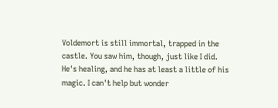Voldemort is still immortal, trapped in the castle. You saw him, though, just like I did. He's healing, and he has at least a little of his magic. I can't help but wonder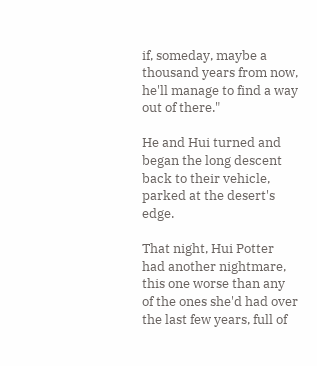if, someday, maybe a thousand years from now, he'll manage to find a way out of there."

He and Hui turned and began the long descent back to their vehicle, parked at the desert's edge.

That night, Hui Potter had another nightmare, this one worse than any of the ones she'd had over the last few years, full of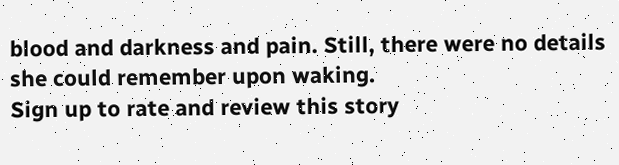blood and darkness and pain. Still, there were no details she could remember upon waking.
Sign up to rate and review this story